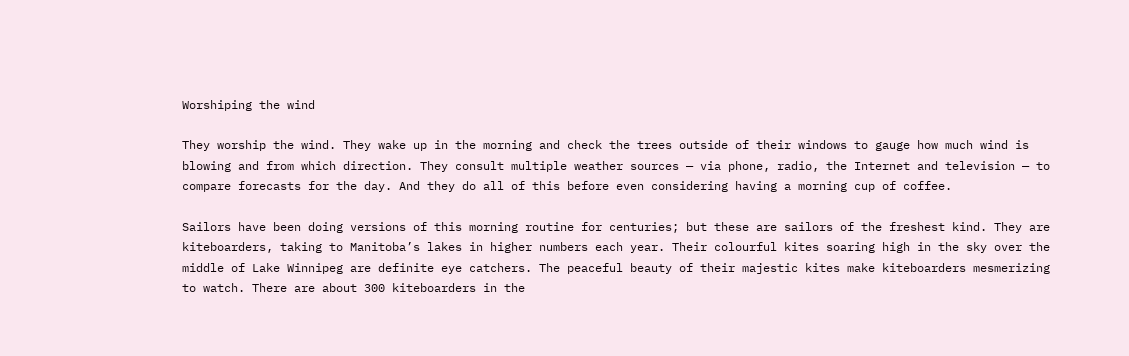Worshiping the wind

They worship the wind. They wake up in the morning and check the trees outside of their windows to gauge how much wind is blowing and from which direction. They consult multiple weather sources — via phone, radio, the Internet and television — to compare forecasts for the day. And they do all of this before even considering having a morning cup of coffee.

Sailors have been doing versions of this morning routine for centuries; but these are sailors of the freshest kind. They are kiteboarders, taking to Manitoba’s lakes in higher numbers each year. Their colourful kites soaring high in the sky over the middle of Lake Winnipeg are definite eye catchers. The peaceful beauty of their majestic kites make kiteboarders mesmerizing to watch. There are about 300 kiteboarders in the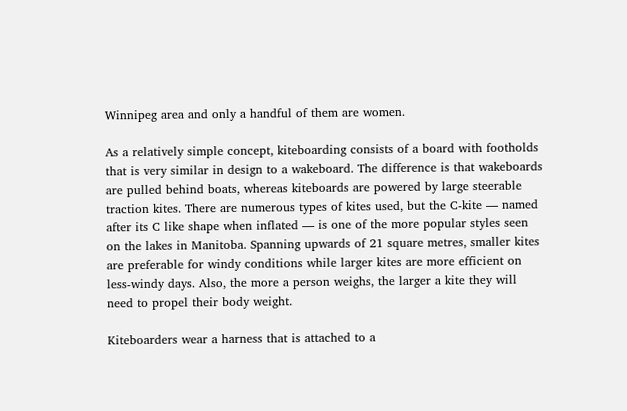Winnipeg area and only a handful of them are women.

As a relatively simple concept, kiteboarding consists of a board with footholds that is very similar in design to a wakeboard. The difference is that wakeboards are pulled behind boats, whereas kiteboards are powered by large steerable traction kites. There are numerous types of kites used, but the C-kite — named after its C like shape when inflated — is one of the more popular styles seen on the lakes in Manitoba. Spanning upwards of 21 square metres, smaller kites are preferable for windy conditions while larger kites are more efficient on less-windy days. Also, the more a person weighs, the larger a kite they will need to propel their body weight.

Kiteboarders wear a harness that is attached to a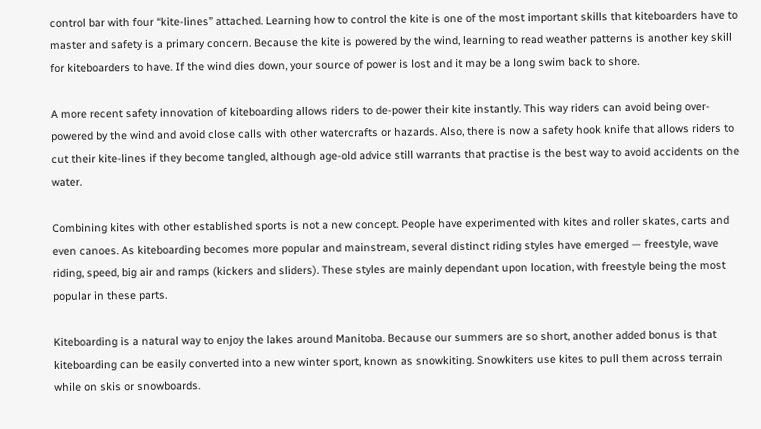control bar with four “kite-lines” attached. Learning how to control the kite is one of the most important skills that kiteboarders have to master and safety is a primary concern. Because the kite is powered by the wind, learning to read weather patterns is another key skill for kiteboarders to have. If the wind dies down, your source of power is lost and it may be a long swim back to shore.

A more recent safety innovation of kiteboarding allows riders to de-power their kite instantly. This way riders can avoid being over-powered by the wind and avoid close calls with other watercrafts or hazards. Also, there is now a safety hook knife that allows riders to cut their kite-lines if they become tangled, although age-old advice still warrants that practise is the best way to avoid accidents on the water.

Combining kites with other established sports is not a new concept. People have experimented with kites and roller skates, carts and even canoes. As kiteboarding becomes more popular and mainstream, several distinct riding styles have emerged — freestyle, wave riding, speed, big air and ramps (kickers and sliders). These styles are mainly dependant upon location, with freestyle being the most popular in these parts.

Kiteboarding is a natural way to enjoy the lakes around Manitoba. Because our summers are so short, another added bonus is that kiteboarding can be easily converted into a new winter sport, known as snowkiting. Snowkiters use kites to pull them across terrain while on skis or snowboards.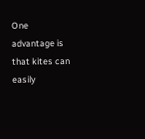One advantage is that kites can easily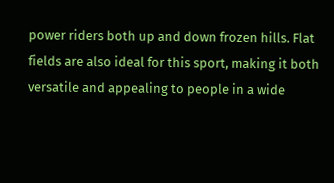power riders both up and down frozen hills. Flat fields are also ideal for this sport, making it both versatile and appealing to people in a wide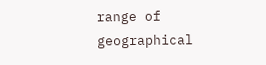range of geographical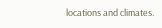locations and climates.